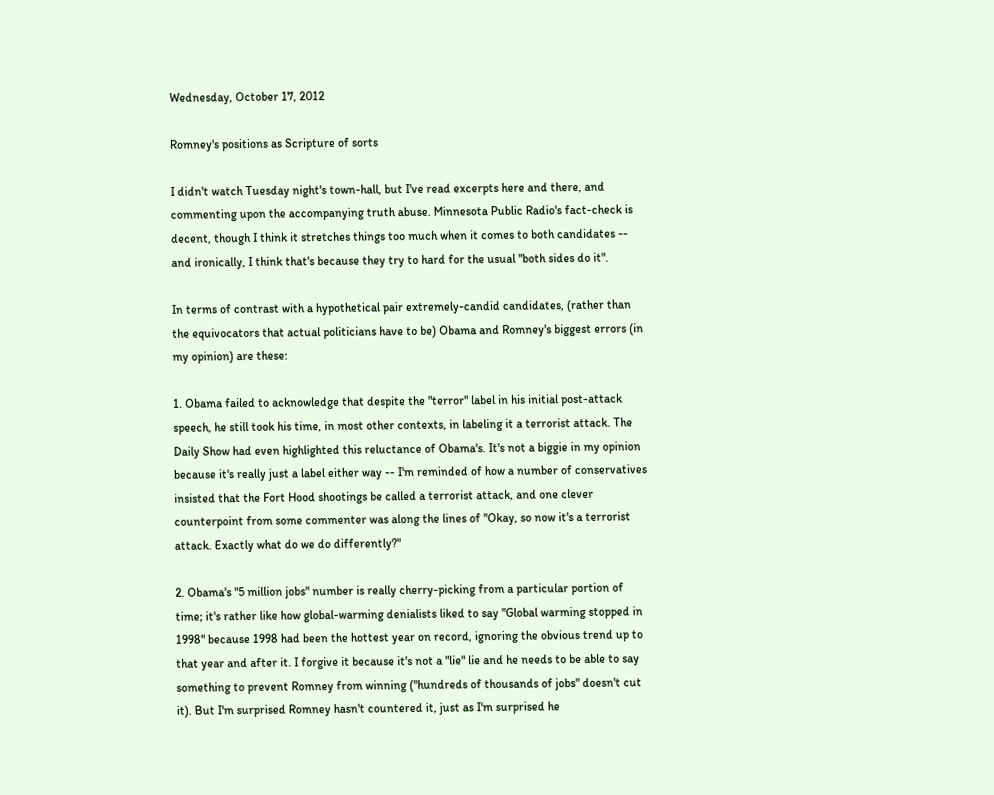Wednesday, October 17, 2012

Romney's positions as Scripture of sorts

I didn't watch Tuesday night's town-hall, but I've read excerpts here and there, and commenting upon the accompanying truth abuse. Minnesota Public Radio's fact-check is decent, though I think it stretches things too much when it comes to both candidates -- and ironically, I think that's because they try to hard for the usual "both sides do it".

In terms of contrast with a hypothetical pair extremely-candid candidates, (rather than the equivocators that actual politicians have to be) Obama and Romney's biggest errors (in my opinion) are these:

1. Obama failed to acknowledge that despite the "terror" label in his initial post-attack speech, he still took his time, in most other contexts, in labeling it a terrorist attack. The Daily Show had even highlighted this reluctance of Obama's. It's not a biggie in my opinion because it's really just a label either way -- I'm reminded of how a number of conservatives insisted that the Fort Hood shootings be called a terrorist attack, and one clever counterpoint from some commenter was along the lines of "Okay, so now it's a terrorist attack. Exactly what do we do differently?"

2. Obama's "5 million jobs" number is really cherry-picking from a particular portion of time; it's rather like how global-warming denialists liked to say "Global warming stopped in 1998" because 1998 had been the hottest year on record, ignoring the obvious trend up to that year and after it. I forgive it because it's not a "lie" lie and he needs to be able to say something to prevent Romney from winning ("hundreds of thousands of jobs" doesn't cut it). But I'm surprised Romney hasn't countered it, just as I'm surprised he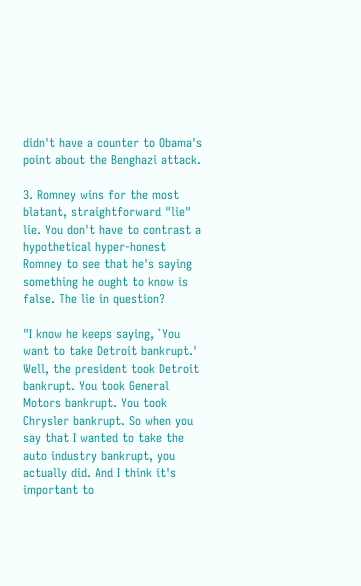didn't have a counter to Obama's point about the Benghazi attack.

3. Romney wins for the most blatant, straightforward "lie" lie. You don't have to contrast a hypothetical hyper-honest Romney to see that he's saying something he ought to know is false. The lie in question?

"I know he keeps saying, `You want to take Detroit bankrupt.' Well, the president took Detroit bankrupt. You took General Motors bankrupt. You took Chrysler bankrupt. So when you say that I wanted to take the auto industry bankrupt, you actually did. And I think it's important to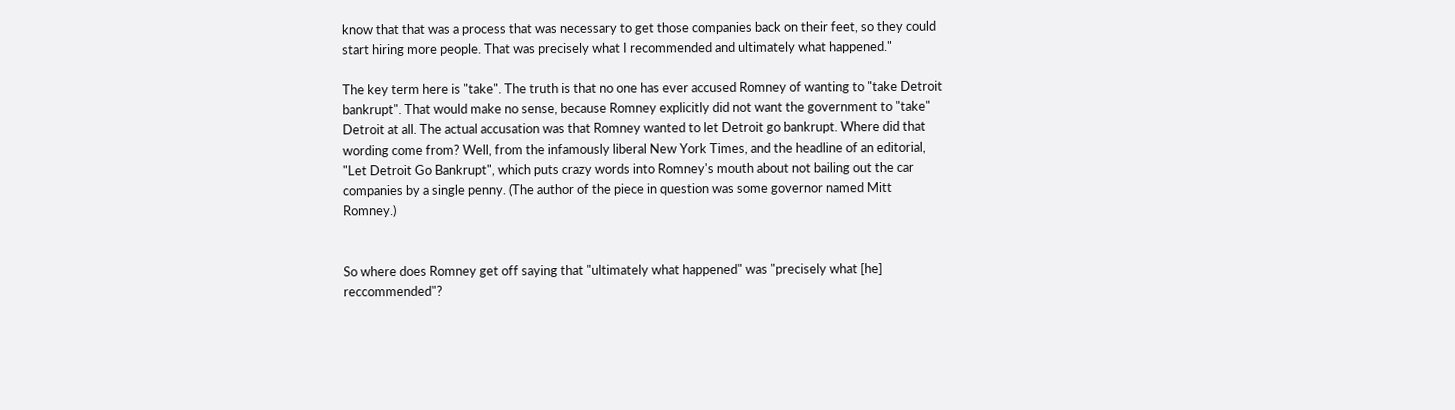know that that was a process that was necessary to get those companies back on their feet, so they could start hiring more people. That was precisely what I recommended and ultimately what happened."

The key term here is "take". The truth is that no one has ever accused Romney of wanting to "take Detroit bankrupt". That would make no sense, because Romney explicitly did not want the government to "take" Detroit at all. The actual accusation was that Romney wanted to let Detroit go bankrupt. Where did that wording come from? Well, from the infamously liberal New York Times, and the headline of an editorial, "Let Detroit Go Bankrupt", which puts crazy words into Romney's mouth about not bailing out the car companies by a single penny. (The author of the piece in question was some governor named Mitt Romney.)


So where does Romney get off saying that "ultimately what happened" was "precisely what [he] reccommended"?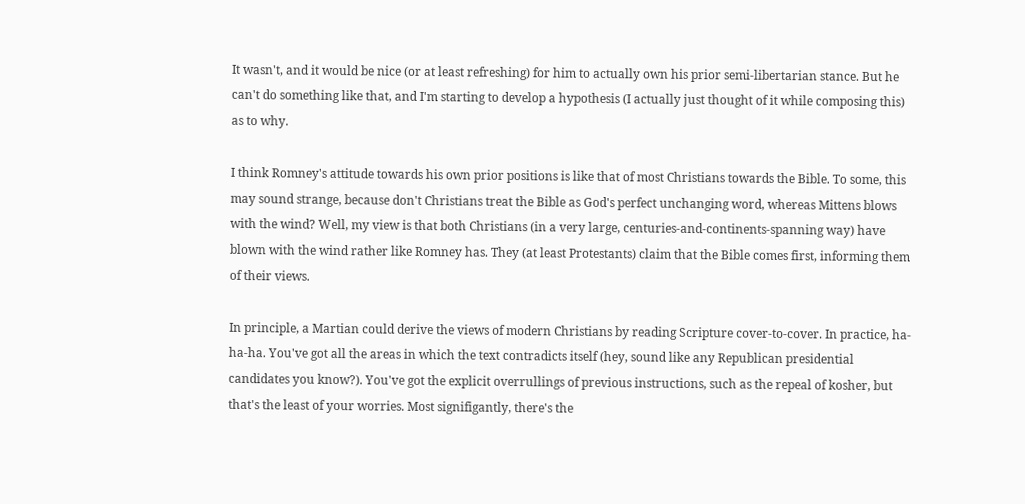It wasn't, and it would be nice (or at least refreshing) for him to actually own his prior semi-libertarian stance. But he can't do something like that, and I'm starting to develop a hypothesis (I actually just thought of it while composing this) as to why.

I think Romney's attitude towards his own prior positions is like that of most Christians towards the Bible. To some, this may sound strange, because don't Christians treat the Bible as God's perfect unchanging word, whereas Mittens blows with the wind? Well, my view is that both Christians (in a very large, centuries-and-continents-spanning way) have blown with the wind rather like Romney has. They (at least Protestants) claim that the Bible comes first, informing them of their views.

In principle, a Martian could derive the views of modern Christians by reading Scripture cover-to-cover. In practice, ha-ha-ha. You've got all the areas in which the text contradicts itself (hey, sound like any Republican presidential candidates you know?). You've got the explicit overrullings of previous instructions, such as the repeal of kosher, but that's the least of your worries. Most signifigantly, there's the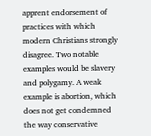apprent endorsement of practices with which modern Christians strongly disagree. Two notable examples would be slavery and polygamy. A weak example is abortion, which does not get condemned the way conservative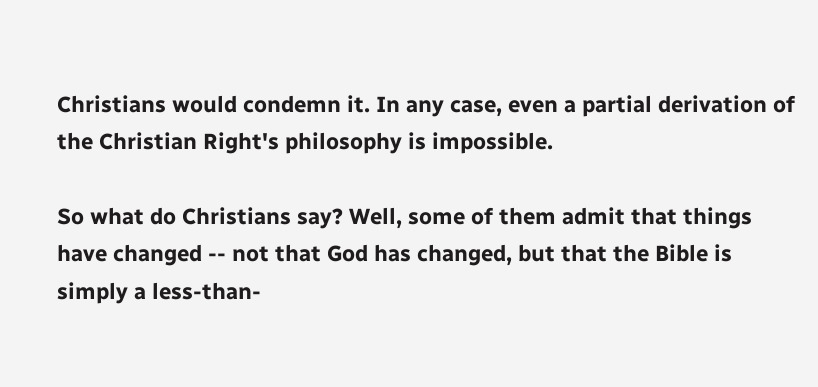Christians would condemn it. In any case, even a partial derivation of the Christian Right's philosophy is impossible.

So what do Christians say? Well, some of them admit that things have changed -- not that God has changed, but that the Bible is simply a less-than-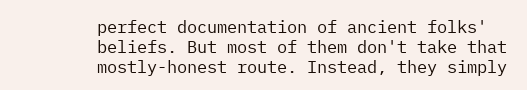perfect documentation of ancient folks' beliefs. But most of them don't take that mostly-honest route. Instead, they simply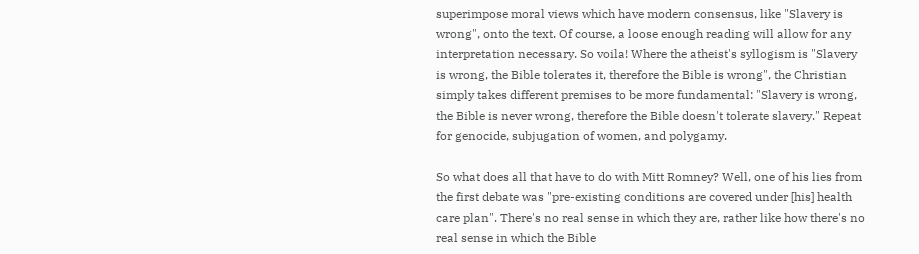superimpose moral views which have modern consensus, like "Slavery is wrong", onto the text. Of course, a loose enough reading will allow for any interpretation necessary. So voila! Where the atheist's syllogism is "Slavery is wrong, the Bible tolerates it, therefore the Bible is wrong", the Christian simply takes different premises to be more fundamental: "Slavery is wrong, the Bible is never wrong, therefore the Bible doesn't tolerate slavery." Repeat for genocide, subjugation of women, and polygamy.

So what does all that have to do with Mitt Romney? Well, one of his lies from the first debate was "pre-existing conditions are covered under [his] health care plan". There's no real sense in which they are, rather like how there's no real sense in which the Bible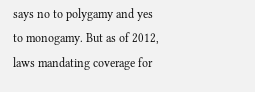says no to polygamy and yes to monogamy. But as of 2012, laws mandating coverage for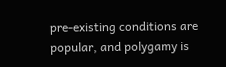pre-existing conditions are popular, and polygamy is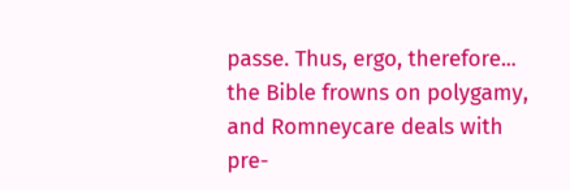passe. Thus, ergo, therefore... the Bible frowns on polygamy, and Romneycare deals with pre-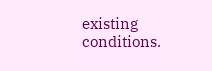existing conditions.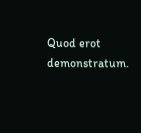Quod erot demonstratum.